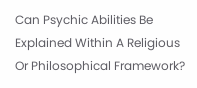Can Psychic Abilities Be Explained Within A Religious Or Philosophical Framework?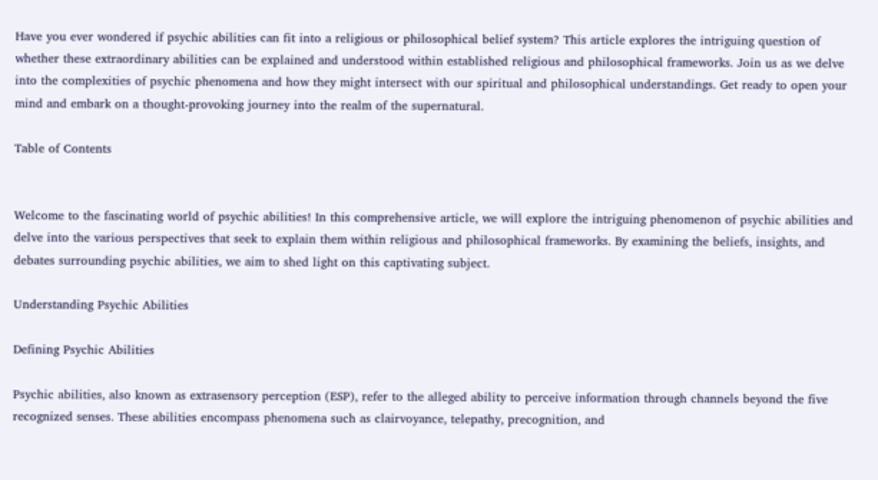Have you ever wondered if psychic abilities can fit into a religious or philosophical belief system? This article explores the intriguing question of whether these extraordinary abilities can be explained and understood within established religious and philosophical frameworks. Join us as we delve into the complexities of psychic phenomena and how they might intersect with our spiritual and philosophical understandings. Get ready to open your mind and embark on a thought-provoking journey into the realm of the supernatural.

Table of Contents


Welcome to the fascinating world of psychic abilities! In this comprehensive article, we will explore the intriguing phenomenon of psychic abilities and delve into the various perspectives that seek to explain them within religious and philosophical frameworks. By examining the beliefs, insights, and debates surrounding psychic abilities, we aim to shed light on this captivating subject.

Understanding Psychic Abilities

Defining Psychic Abilities

Psychic abilities, also known as extrasensory perception (ESP), refer to the alleged ability to perceive information through channels beyond the five recognized senses. These abilities encompass phenomena such as clairvoyance, telepathy, precognition, and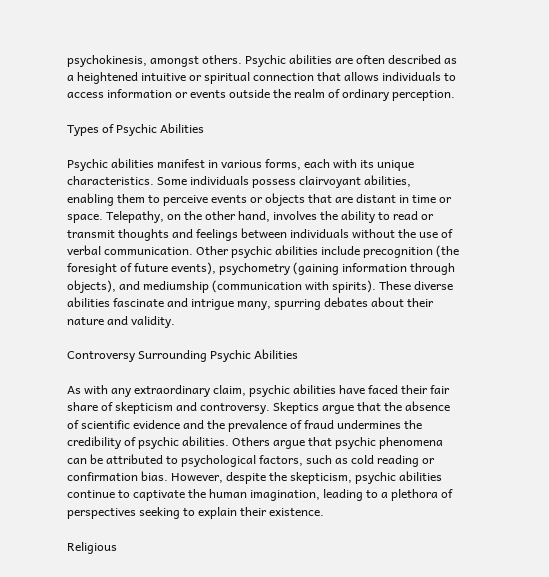psychokinesis, amongst others. Psychic abilities are often described as a heightened intuitive or spiritual connection that allows individuals to access information or events outside the realm of ordinary perception.

Types of Psychic Abilities

Psychic abilities manifest in various forms, each with its unique characteristics. Some individuals possess clairvoyant abilities, enabling them to perceive events or objects that are distant in time or space. Telepathy, on the other hand, involves the ability to read or transmit thoughts and feelings between individuals without the use of verbal communication. Other psychic abilities include precognition (the foresight of future events), psychometry (gaining information through objects), and mediumship (communication with spirits). These diverse abilities fascinate and intrigue many, spurring debates about their nature and validity.

Controversy Surrounding Psychic Abilities

As with any extraordinary claim, psychic abilities have faced their fair share of skepticism and controversy. Skeptics argue that the absence of scientific evidence and the prevalence of fraud undermines the credibility of psychic abilities. Others argue that psychic phenomena can be attributed to psychological factors, such as cold reading or confirmation bias. However, despite the skepticism, psychic abilities continue to captivate the human imagination, leading to a plethora of perspectives seeking to explain their existence.

Religious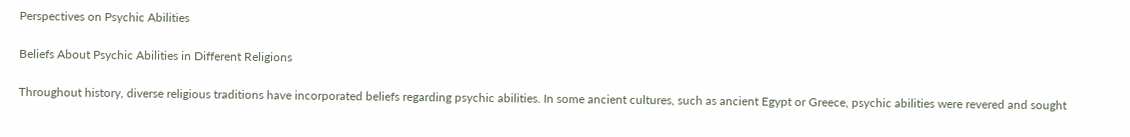Perspectives on Psychic Abilities

Beliefs About Psychic Abilities in Different Religions

Throughout history, diverse religious traditions have incorporated beliefs regarding psychic abilities. In some ancient cultures, such as ancient Egypt or Greece, psychic abilities were revered and sought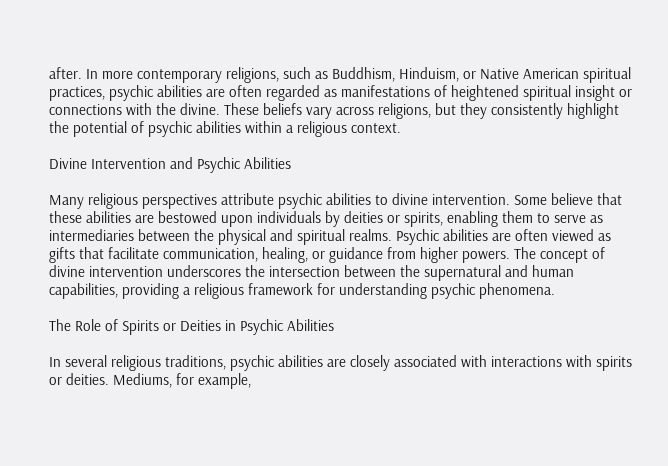after. In more contemporary religions, such as Buddhism, Hinduism, or Native American spiritual practices, psychic abilities are often regarded as manifestations of heightened spiritual insight or connections with the divine. These beliefs vary across religions, but they consistently highlight the potential of psychic abilities within a religious context.

Divine Intervention and Psychic Abilities

Many religious perspectives attribute psychic abilities to divine intervention. Some believe that these abilities are bestowed upon individuals by deities or spirits, enabling them to serve as intermediaries between the physical and spiritual realms. Psychic abilities are often viewed as gifts that facilitate communication, healing, or guidance from higher powers. The concept of divine intervention underscores the intersection between the supernatural and human capabilities, providing a religious framework for understanding psychic phenomena.

The Role of Spirits or Deities in Psychic Abilities

In several religious traditions, psychic abilities are closely associated with interactions with spirits or deities. Mediums, for example,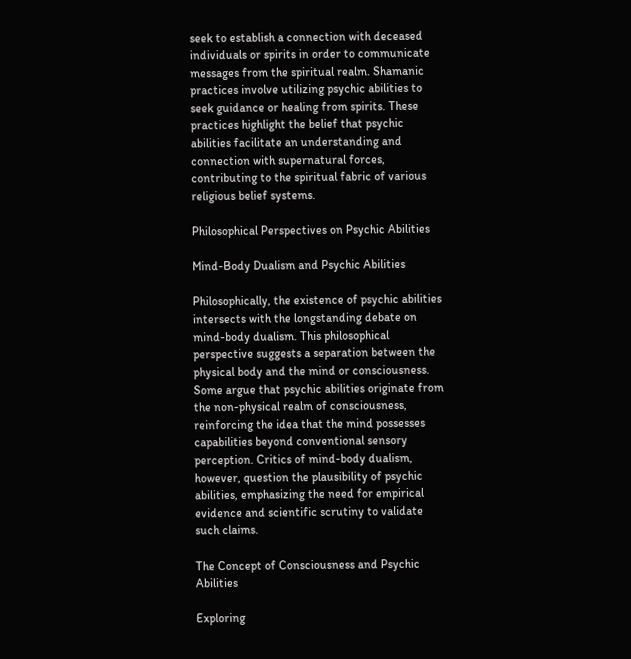seek to establish a connection with deceased individuals or spirits in order to communicate messages from the spiritual realm. Shamanic practices involve utilizing psychic abilities to seek guidance or healing from spirits. These practices highlight the belief that psychic abilities facilitate an understanding and connection with supernatural forces, contributing to the spiritual fabric of various religious belief systems.

Philosophical Perspectives on Psychic Abilities

Mind-Body Dualism and Psychic Abilities

Philosophically, the existence of psychic abilities intersects with the longstanding debate on mind-body dualism. This philosophical perspective suggests a separation between the physical body and the mind or consciousness. Some argue that psychic abilities originate from the non-physical realm of consciousness, reinforcing the idea that the mind possesses capabilities beyond conventional sensory perception. Critics of mind-body dualism, however, question the plausibility of psychic abilities, emphasizing the need for empirical evidence and scientific scrutiny to validate such claims.

The Concept of Consciousness and Psychic Abilities

Exploring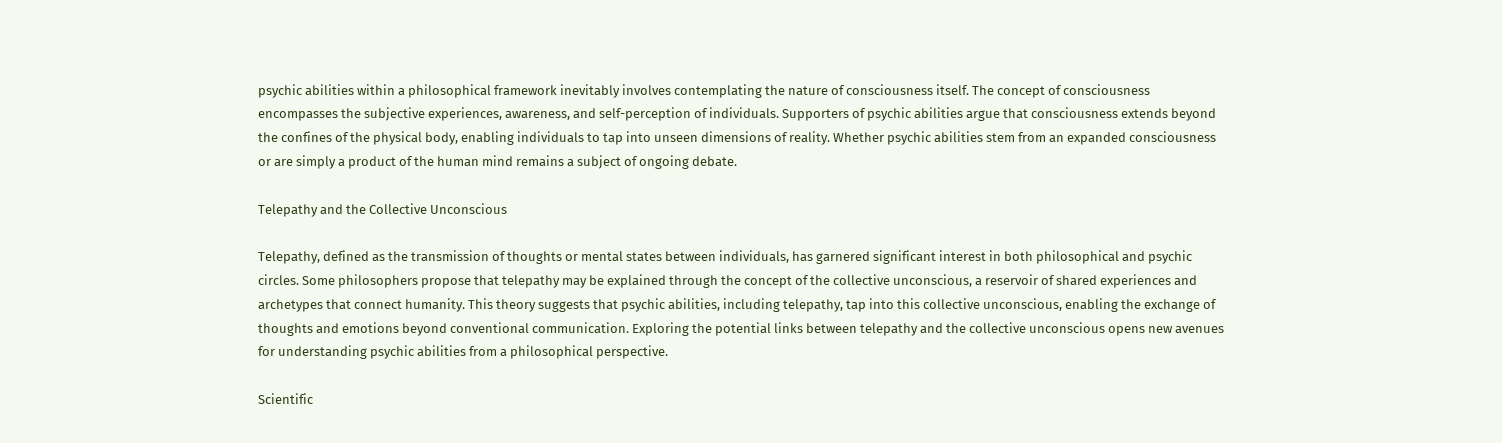psychic abilities within a philosophical framework inevitably involves contemplating the nature of consciousness itself. The concept of consciousness encompasses the subjective experiences, awareness, and self-perception of individuals. Supporters of psychic abilities argue that consciousness extends beyond the confines of the physical body, enabling individuals to tap into unseen dimensions of reality. Whether psychic abilities stem from an expanded consciousness or are simply a product of the human mind remains a subject of ongoing debate.

Telepathy and the Collective Unconscious

Telepathy, defined as the transmission of thoughts or mental states between individuals, has garnered significant interest in both philosophical and psychic circles. Some philosophers propose that telepathy may be explained through the concept of the collective unconscious, a reservoir of shared experiences and archetypes that connect humanity. This theory suggests that psychic abilities, including telepathy, tap into this collective unconscious, enabling the exchange of thoughts and emotions beyond conventional communication. Exploring the potential links between telepathy and the collective unconscious opens new avenues for understanding psychic abilities from a philosophical perspective.

Scientific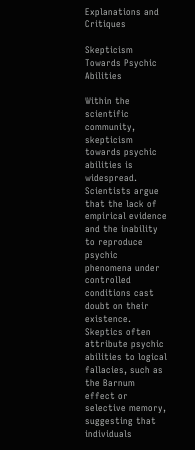Explanations and Critiques

Skepticism Towards Psychic Abilities

Within the scientific community, skepticism towards psychic abilities is widespread. Scientists argue that the lack of empirical evidence and the inability to reproduce psychic phenomena under controlled conditions cast doubt on their existence. Skeptics often attribute psychic abilities to logical fallacies, such as the Barnum effect or selective memory, suggesting that individuals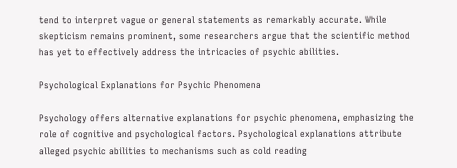tend to interpret vague or general statements as remarkably accurate. While skepticism remains prominent, some researchers argue that the scientific method has yet to effectively address the intricacies of psychic abilities.

Psychological Explanations for Psychic Phenomena

Psychology offers alternative explanations for psychic phenomena, emphasizing the role of cognitive and psychological factors. Psychological explanations attribute alleged psychic abilities to mechanisms such as cold reading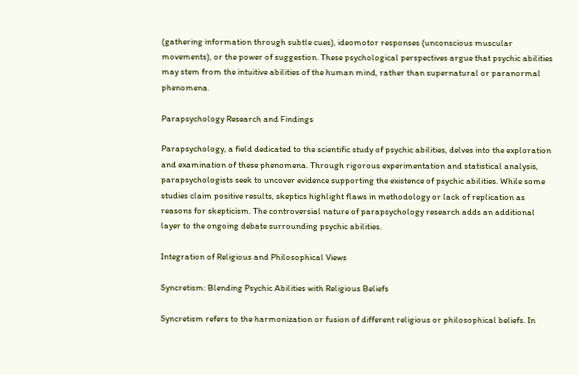(gathering information through subtle cues), ideomotor responses (unconscious muscular movements), or the power of suggestion. These psychological perspectives argue that psychic abilities may stem from the intuitive abilities of the human mind, rather than supernatural or paranormal phenomena.

Parapsychology Research and Findings

Parapsychology, a field dedicated to the scientific study of psychic abilities, delves into the exploration and examination of these phenomena. Through rigorous experimentation and statistical analysis, parapsychologists seek to uncover evidence supporting the existence of psychic abilities. While some studies claim positive results, skeptics highlight flaws in methodology or lack of replication as reasons for skepticism. The controversial nature of parapsychology research adds an additional layer to the ongoing debate surrounding psychic abilities.

Integration of Religious and Philosophical Views

Syncretism: Blending Psychic Abilities with Religious Beliefs

Syncretism refers to the harmonization or fusion of different religious or philosophical beliefs. In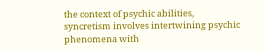the context of psychic abilities, syncretism involves intertwining psychic phenomena with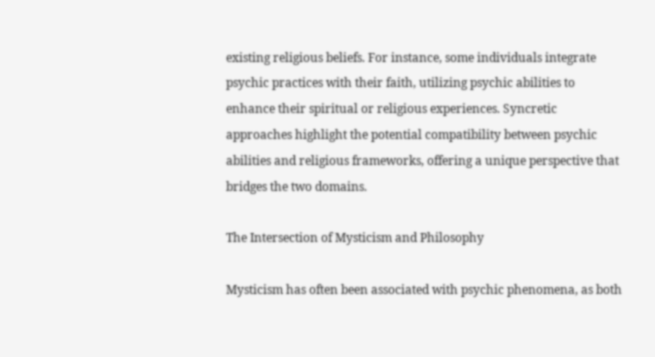existing religious beliefs. For instance, some individuals integrate psychic practices with their faith, utilizing psychic abilities to enhance their spiritual or religious experiences. Syncretic approaches highlight the potential compatibility between psychic abilities and religious frameworks, offering a unique perspective that bridges the two domains.

The Intersection of Mysticism and Philosophy

Mysticism has often been associated with psychic phenomena, as both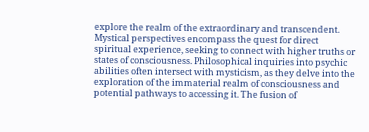explore the realm of the extraordinary and transcendent. Mystical perspectives encompass the quest for direct spiritual experience, seeking to connect with higher truths or states of consciousness. Philosophical inquiries into psychic abilities often intersect with mysticism, as they delve into the exploration of the immaterial realm of consciousness and potential pathways to accessing it. The fusion of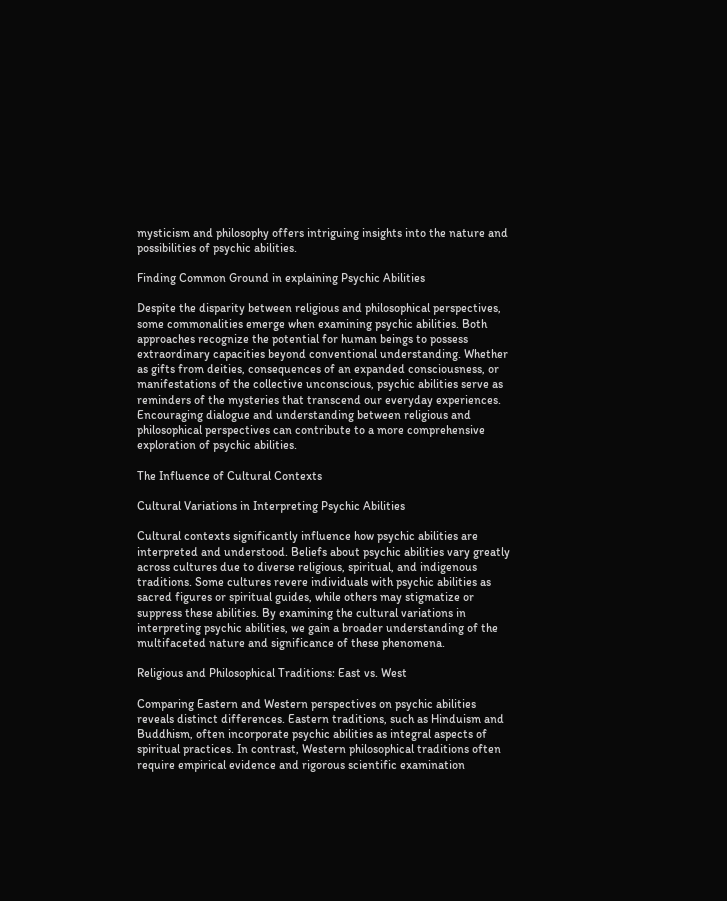mysticism and philosophy offers intriguing insights into the nature and possibilities of psychic abilities.

Finding Common Ground in explaining Psychic Abilities

Despite the disparity between religious and philosophical perspectives, some commonalities emerge when examining psychic abilities. Both approaches recognize the potential for human beings to possess extraordinary capacities beyond conventional understanding. Whether as gifts from deities, consequences of an expanded consciousness, or manifestations of the collective unconscious, psychic abilities serve as reminders of the mysteries that transcend our everyday experiences. Encouraging dialogue and understanding between religious and philosophical perspectives can contribute to a more comprehensive exploration of psychic abilities.

The Influence of Cultural Contexts

Cultural Variations in Interpreting Psychic Abilities

Cultural contexts significantly influence how psychic abilities are interpreted and understood. Beliefs about psychic abilities vary greatly across cultures due to diverse religious, spiritual, and indigenous traditions. Some cultures revere individuals with psychic abilities as sacred figures or spiritual guides, while others may stigmatize or suppress these abilities. By examining the cultural variations in interpreting psychic abilities, we gain a broader understanding of the multifaceted nature and significance of these phenomena.

Religious and Philosophical Traditions: East vs. West

Comparing Eastern and Western perspectives on psychic abilities reveals distinct differences. Eastern traditions, such as Hinduism and Buddhism, often incorporate psychic abilities as integral aspects of spiritual practices. In contrast, Western philosophical traditions often require empirical evidence and rigorous scientific examination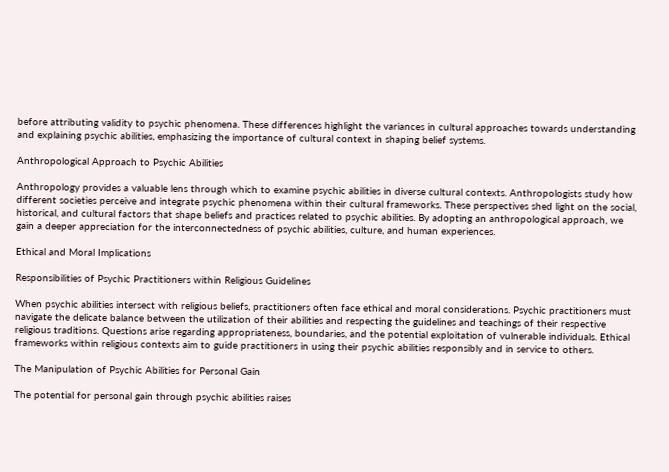before attributing validity to psychic phenomena. These differences highlight the variances in cultural approaches towards understanding and explaining psychic abilities, emphasizing the importance of cultural context in shaping belief systems.

Anthropological Approach to Psychic Abilities

Anthropology provides a valuable lens through which to examine psychic abilities in diverse cultural contexts. Anthropologists study how different societies perceive and integrate psychic phenomena within their cultural frameworks. These perspectives shed light on the social, historical, and cultural factors that shape beliefs and practices related to psychic abilities. By adopting an anthropological approach, we gain a deeper appreciation for the interconnectedness of psychic abilities, culture, and human experiences.

Ethical and Moral Implications

Responsibilities of Psychic Practitioners within Religious Guidelines

When psychic abilities intersect with religious beliefs, practitioners often face ethical and moral considerations. Psychic practitioners must navigate the delicate balance between the utilization of their abilities and respecting the guidelines and teachings of their respective religious traditions. Questions arise regarding appropriateness, boundaries, and the potential exploitation of vulnerable individuals. Ethical frameworks within religious contexts aim to guide practitioners in using their psychic abilities responsibly and in service to others.

The Manipulation of Psychic Abilities for Personal Gain

The potential for personal gain through psychic abilities raises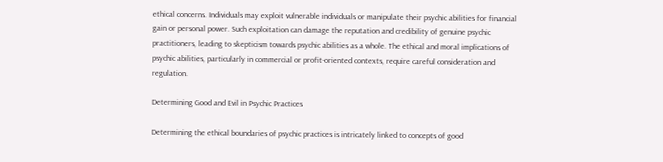ethical concerns. Individuals may exploit vulnerable individuals or manipulate their psychic abilities for financial gain or personal power. Such exploitation can damage the reputation and credibility of genuine psychic practitioners, leading to skepticism towards psychic abilities as a whole. The ethical and moral implications of psychic abilities, particularly in commercial or profit-oriented contexts, require careful consideration and regulation.

Determining Good and Evil in Psychic Practices

Determining the ethical boundaries of psychic practices is intricately linked to concepts of good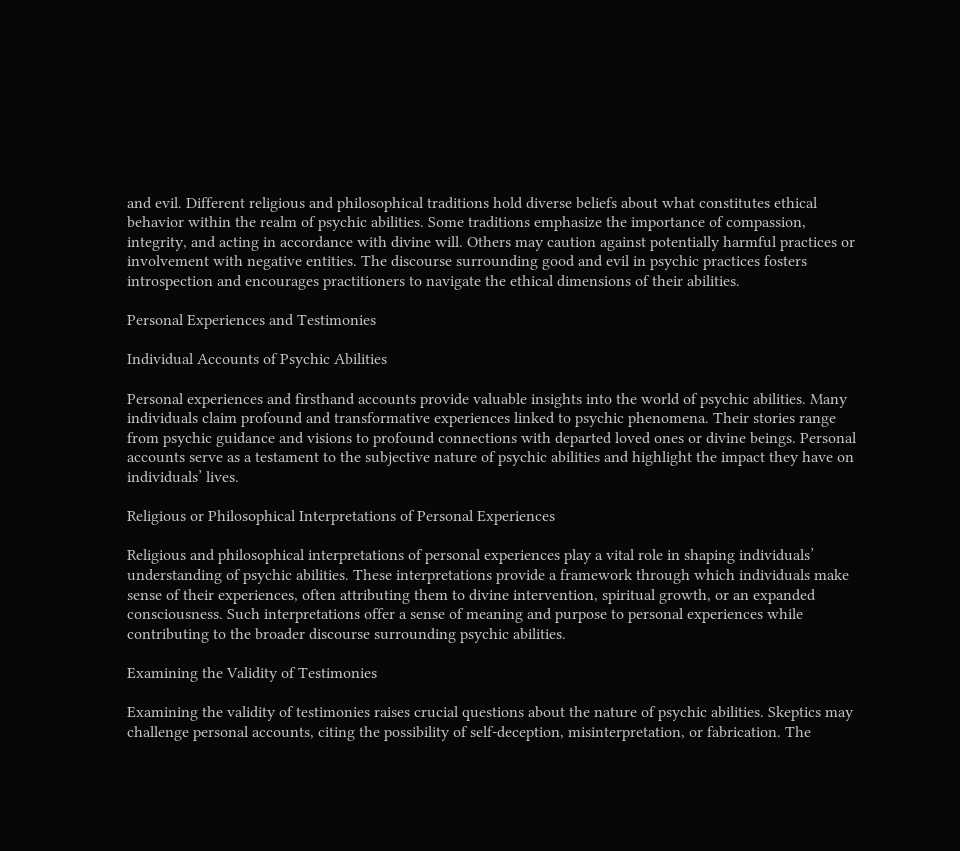and evil. Different religious and philosophical traditions hold diverse beliefs about what constitutes ethical behavior within the realm of psychic abilities. Some traditions emphasize the importance of compassion, integrity, and acting in accordance with divine will. Others may caution against potentially harmful practices or involvement with negative entities. The discourse surrounding good and evil in psychic practices fosters introspection and encourages practitioners to navigate the ethical dimensions of their abilities.

Personal Experiences and Testimonies

Individual Accounts of Psychic Abilities

Personal experiences and firsthand accounts provide valuable insights into the world of psychic abilities. Many individuals claim profound and transformative experiences linked to psychic phenomena. Their stories range from psychic guidance and visions to profound connections with departed loved ones or divine beings. Personal accounts serve as a testament to the subjective nature of psychic abilities and highlight the impact they have on individuals’ lives.

Religious or Philosophical Interpretations of Personal Experiences

Religious and philosophical interpretations of personal experiences play a vital role in shaping individuals’ understanding of psychic abilities. These interpretations provide a framework through which individuals make sense of their experiences, often attributing them to divine intervention, spiritual growth, or an expanded consciousness. Such interpretations offer a sense of meaning and purpose to personal experiences while contributing to the broader discourse surrounding psychic abilities.

Examining the Validity of Testimonies

Examining the validity of testimonies raises crucial questions about the nature of psychic abilities. Skeptics may challenge personal accounts, citing the possibility of self-deception, misinterpretation, or fabrication. The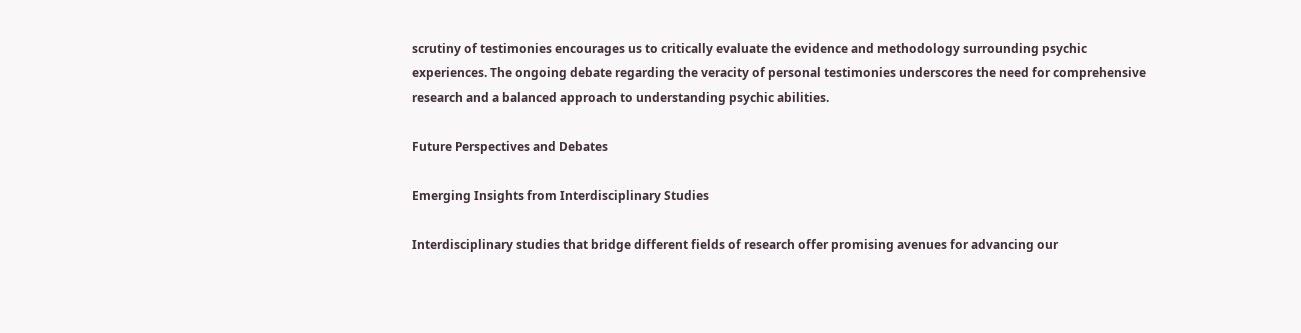scrutiny of testimonies encourages us to critically evaluate the evidence and methodology surrounding psychic experiences. The ongoing debate regarding the veracity of personal testimonies underscores the need for comprehensive research and a balanced approach to understanding psychic abilities.

Future Perspectives and Debates

Emerging Insights from Interdisciplinary Studies

Interdisciplinary studies that bridge different fields of research offer promising avenues for advancing our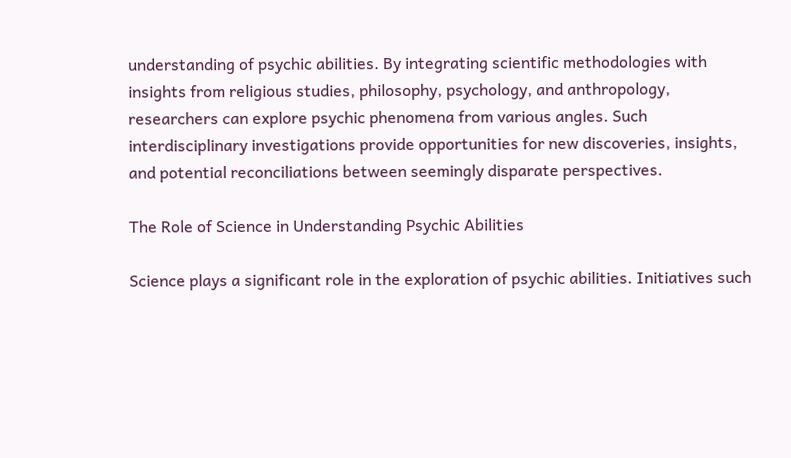understanding of psychic abilities. By integrating scientific methodologies with insights from religious studies, philosophy, psychology, and anthropology, researchers can explore psychic phenomena from various angles. Such interdisciplinary investigations provide opportunities for new discoveries, insights, and potential reconciliations between seemingly disparate perspectives.

The Role of Science in Understanding Psychic Abilities

Science plays a significant role in the exploration of psychic abilities. Initiatives such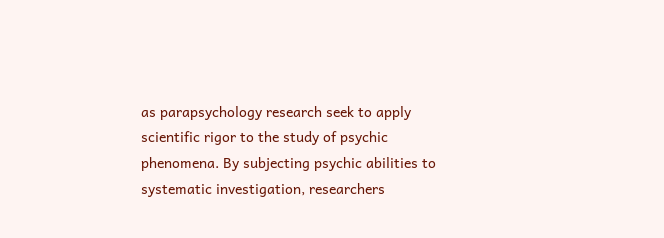as parapsychology research seek to apply scientific rigor to the study of psychic phenomena. By subjecting psychic abilities to systematic investigation, researchers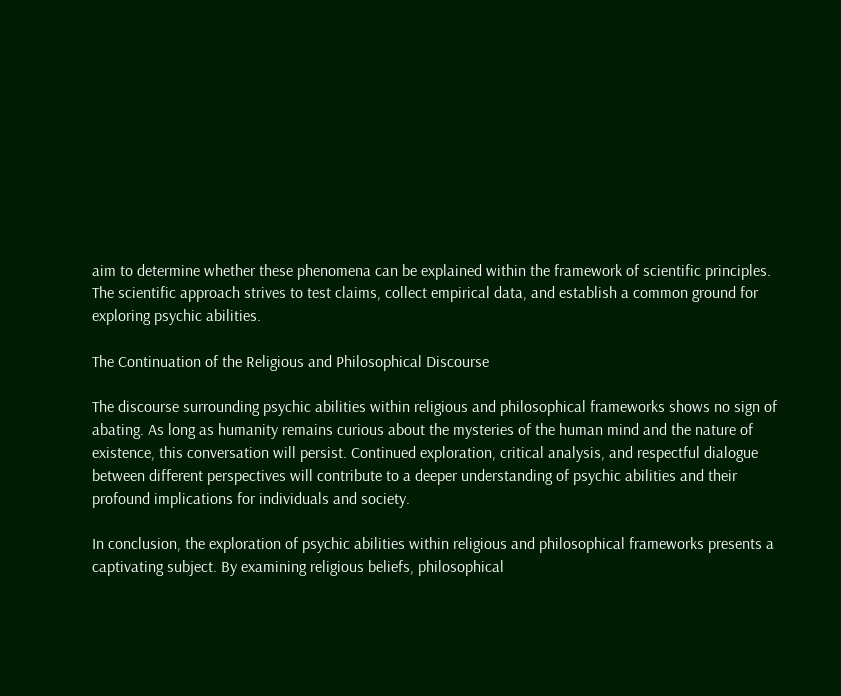aim to determine whether these phenomena can be explained within the framework of scientific principles. The scientific approach strives to test claims, collect empirical data, and establish a common ground for exploring psychic abilities.

The Continuation of the Religious and Philosophical Discourse

The discourse surrounding psychic abilities within religious and philosophical frameworks shows no sign of abating. As long as humanity remains curious about the mysteries of the human mind and the nature of existence, this conversation will persist. Continued exploration, critical analysis, and respectful dialogue between different perspectives will contribute to a deeper understanding of psychic abilities and their profound implications for individuals and society.

In conclusion, the exploration of psychic abilities within religious and philosophical frameworks presents a captivating subject. By examining religious beliefs, philosophical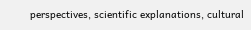perspectives, scientific explanations, cultural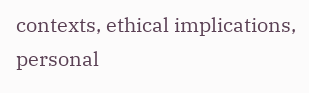contexts, ethical implications, personal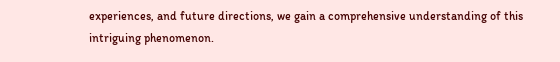experiences, and future directions, we gain a comprehensive understanding of this intriguing phenomenon.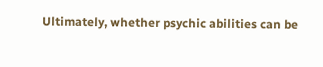Ultimately, whether psychic abilities can be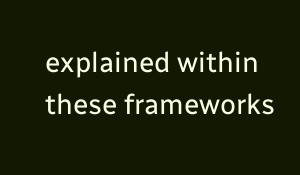explained within these frameworks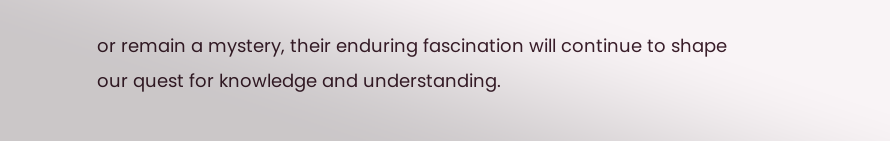or remain a mystery, their enduring fascination will continue to shape our quest for knowledge and understanding.